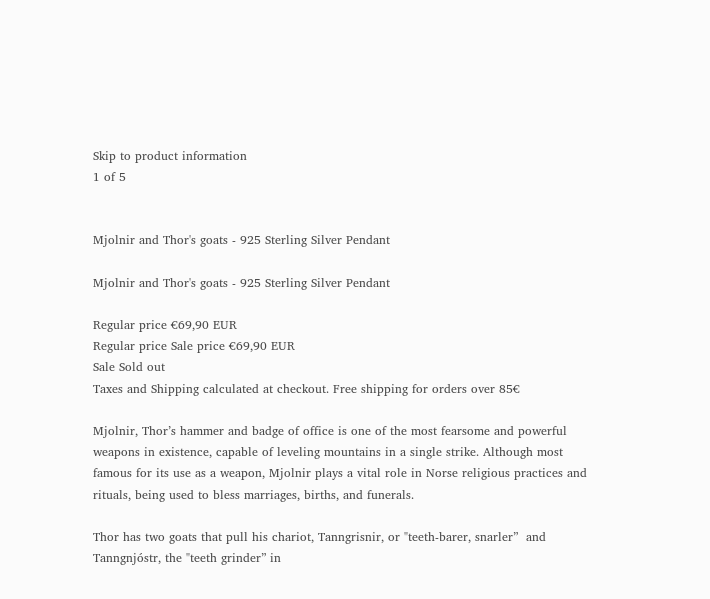Skip to product information
1 of 5


Mjolnir and Thor's goats - 925 Sterling Silver Pendant

Mjolnir and Thor's goats - 925 Sterling Silver Pendant

Regular price €69,90 EUR
Regular price Sale price €69,90 EUR
Sale Sold out
Taxes and Shipping calculated at checkout. Free shipping for orders over 85€

Mjolnir, Thor’s hammer and badge of office is one of the most fearsome and powerful weapons in existence, capable of leveling mountains in a single strike. Although most famous for its use as a weapon, Mjolnir plays a vital role in Norse religious practices and rituals, being used to bless marriages, births, and funerals.

Thor has two goats that pull his chariot, Tanngrisnir, or "teeth-barer, snarler”  and Tanngnjóstr, the "teeth grinder” in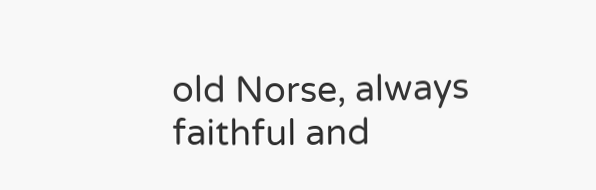old Norse, always faithful and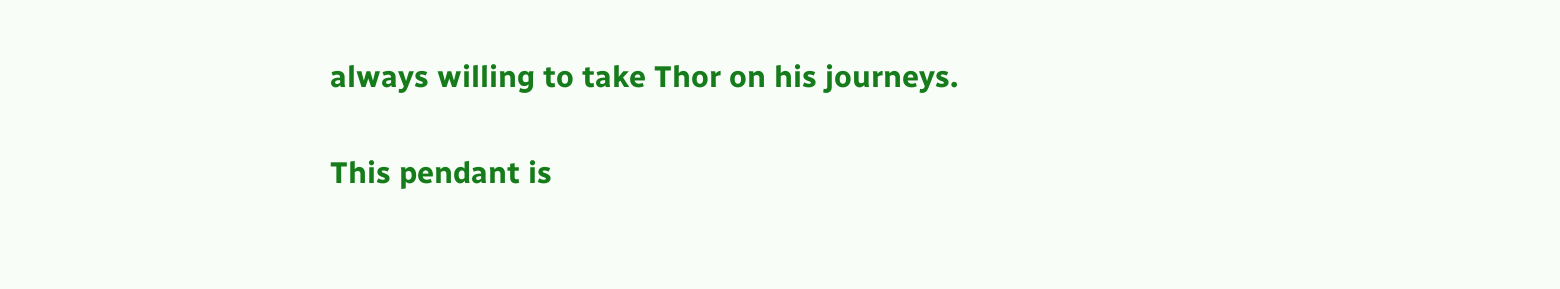always willing to take Thor on his journeys.

This pendant is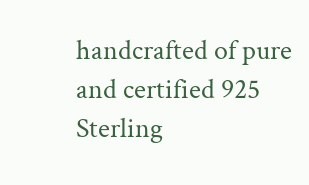handcrafted of pure and certified 925 Sterling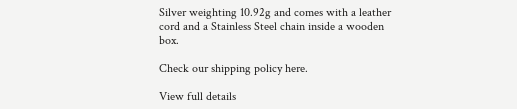Silver weighting 10.92g and comes with a leather cord and a Stainless Steel chain inside a wooden box.

Check our shipping policy here.

View full details